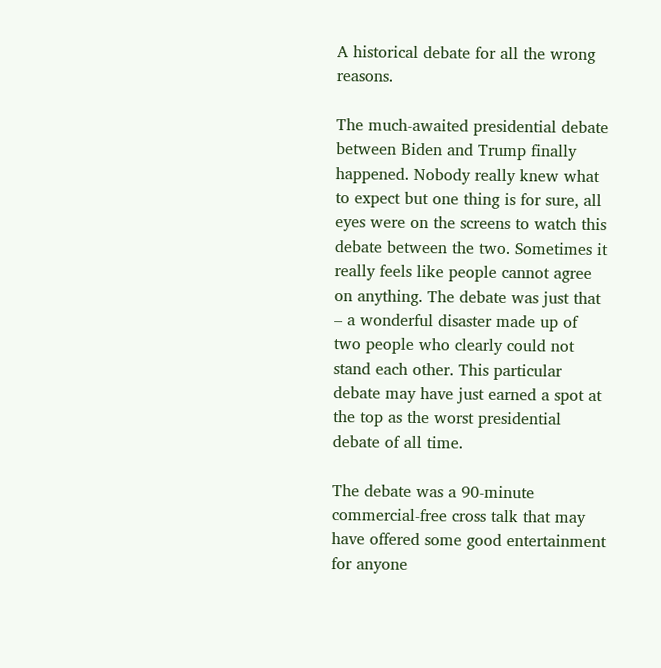A historical debate for all the wrong reasons.

The much-awaited presidential debate between Biden and Trump finally happened. Nobody really knew what to expect but one thing is for sure, all eyes were on the screens to watch this debate between the two. Sometimes it really feels like people cannot agree on anything. The debate was just that – a wonderful disaster made up of two people who clearly could not stand each other. This particular debate may have just earned a spot at the top as the worst presidential debate of all time.

The debate was a 90-minute commercial-free cross talk that may have offered some good entertainment for anyone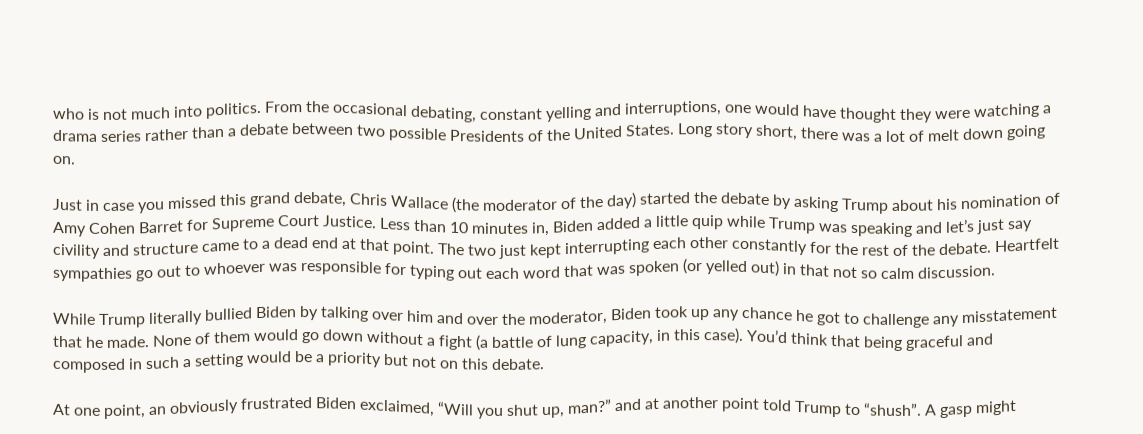who is not much into politics. From the occasional debating, constant yelling and interruptions, one would have thought they were watching a drama series rather than a debate between two possible Presidents of the United States. Long story short, there was a lot of melt down going on.

Just in case you missed this grand debate, Chris Wallace (the moderator of the day) started the debate by asking Trump about his nomination of Amy Cohen Barret for Supreme Court Justice. Less than 10 minutes in, Biden added a little quip while Trump was speaking and let’s just say civility and structure came to a dead end at that point. The two just kept interrupting each other constantly for the rest of the debate. Heartfelt sympathies go out to whoever was responsible for typing out each word that was spoken (or yelled out) in that not so calm discussion.

While Trump literally bullied Biden by talking over him and over the moderator, Biden took up any chance he got to challenge any misstatement that he made. None of them would go down without a fight (a battle of lung capacity, in this case). You’d think that being graceful and composed in such a setting would be a priority but not on this debate.

At one point, an obviously frustrated Biden exclaimed, “Will you shut up, man?” and at another point told Trump to “shush”. A gasp might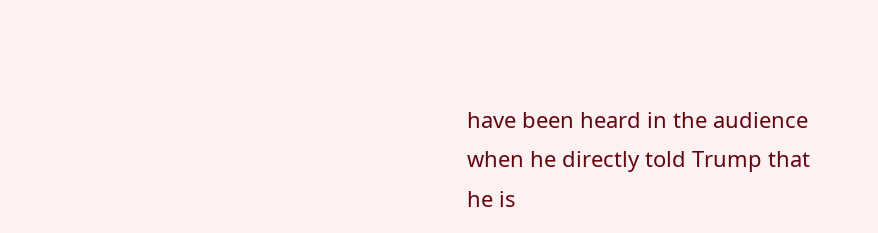have been heard in the audience when he directly told Trump that he is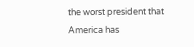the worst president that America has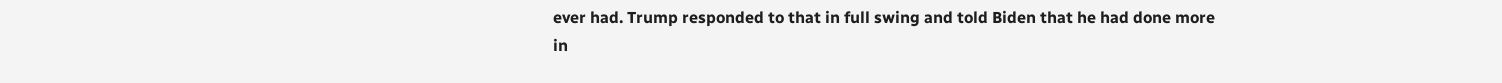ever had. Trump responded to that in full swing and told Biden that he had done more in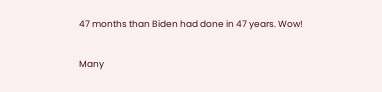47 months than Biden had done in 47 years. Wow!

Many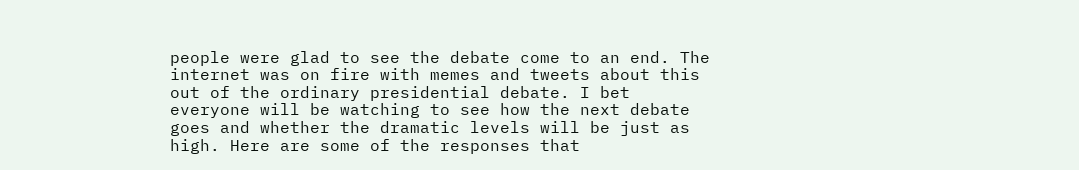people were glad to see the debate come to an end. The internet was on fire with memes and tweets about this out of the ordinary presidential debate. I bet everyone will be watching to see how the next debate goes and whether the dramatic levels will be just as high. Here are some of the responses that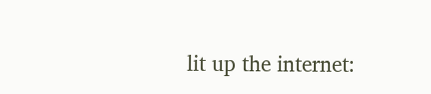lit up the internet: